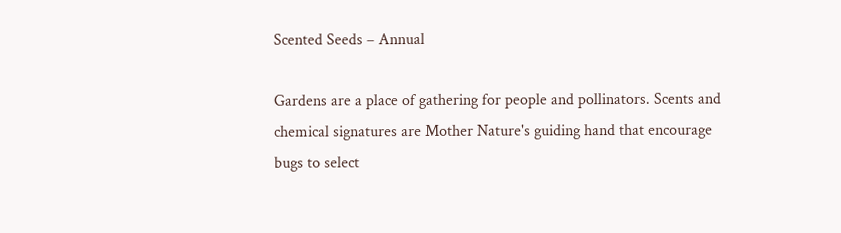Scented Seeds – Annual

Gardens are a place of gathering for people and pollinators. Scents and chemical signatures are Mother Nature's guiding hand that encourage bugs to select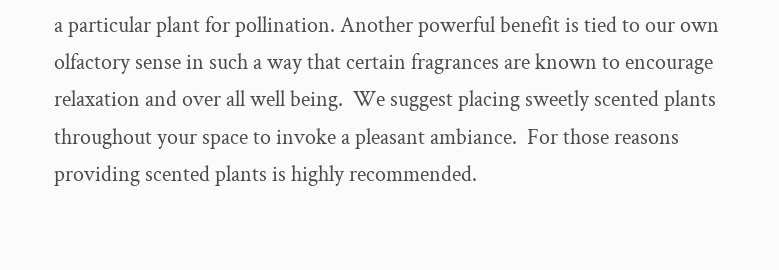a particular plant for pollination. Another powerful benefit is tied to our own olfactory sense in such a way that certain fragrances are known to encourage relaxation and over all well being.  We suggest placing sweetly scented plants throughout your space to invoke a pleasant ambiance.  For those reasons providing scented plants is highly recommended.